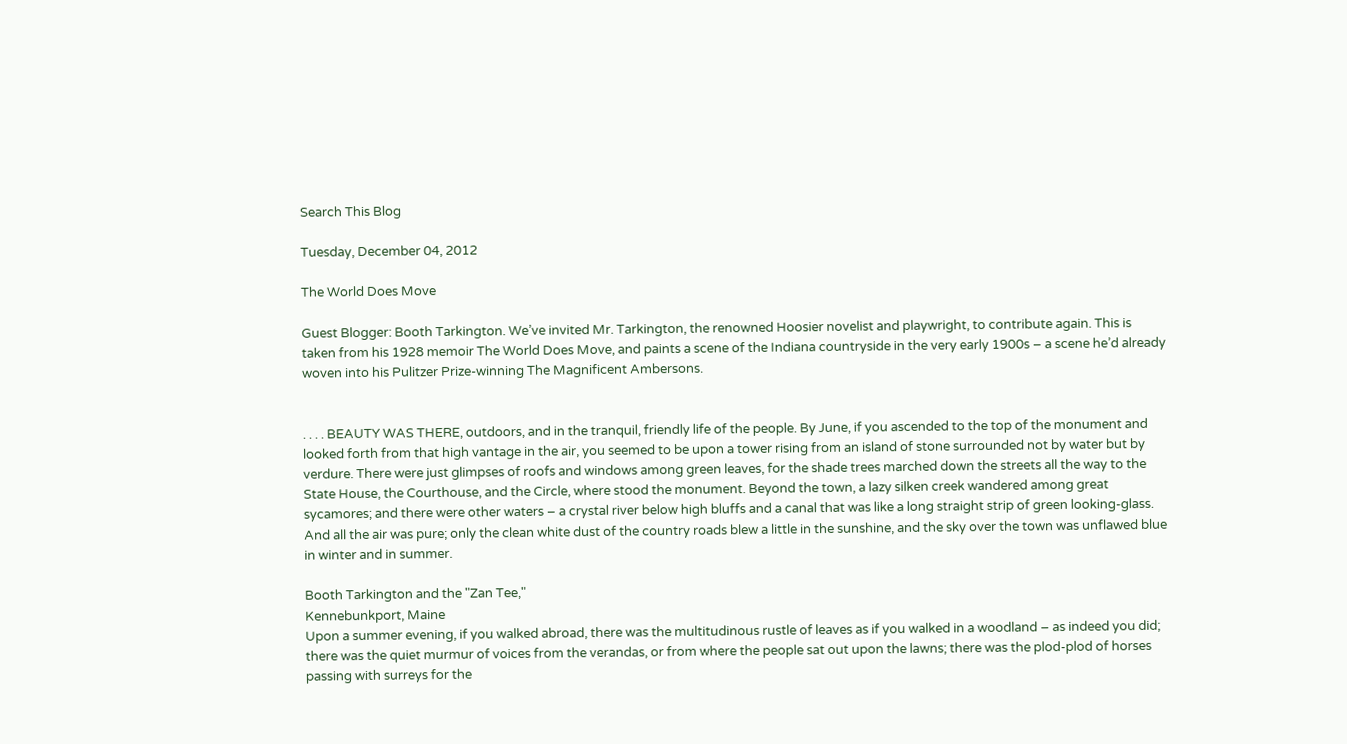Search This Blog

Tuesday, December 04, 2012

The World Does Move

Guest Blogger: Booth Tarkington. We’ve invited Mr. Tarkington, the renowned Hoosier novelist and playwright, to contribute again. This is taken from his 1928 memoir The World Does Move, and paints a scene of the Indiana countryside in the very early 1900s – a scene he’d already woven into his Pulitzer Prize-winning The Magnificent Ambersons.


. . . . BEAUTY WAS THERE, outdoors, and in the tranquil, friendly life of the people. By June, if you ascended to the top of the monument and looked forth from that high vantage in the air, you seemed to be upon a tower rising from an island of stone surrounded not by water but by verdure. There were just glimpses of roofs and windows among green leaves, for the shade trees marched down the streets all the way to the State House, the Courthouse, and the Circle, where stood the monument. Beyond the town, a lazy silken creek wandered among great sycamores; and there were other waters – a crystal river below high bluffs and a canal that was like a long straight strip of green looking-glass. And all the air was pure; only the clean white dust of the country roads blew a little in the sunshine, and the sky over the town was unflawed blue in winter and in summer.

Booth Tarkington and the "Zan Tee,"
Kennebunkport, Maine
Upon a summer evening, if you walked abroad, there was the multitudinous rustle of leaves as if you walked in a woodland – as indeed you did; there was the quiet murmur of voices from the verandas, or from where the people sat out upon the lawns; there was the plod-plod of horses passing with surreys for the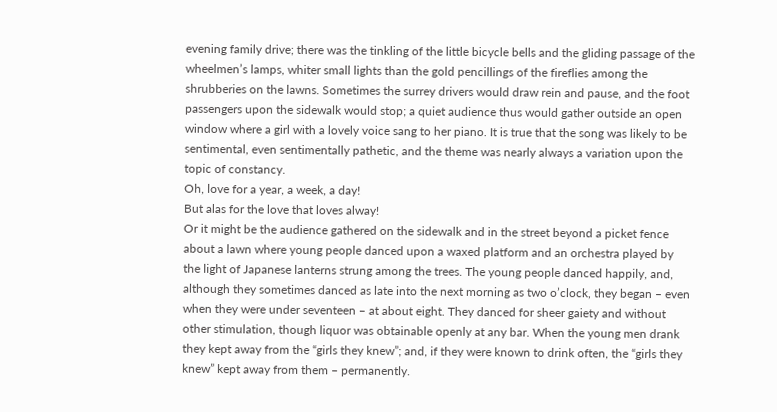evening family drive; there was the tinkling of the little bicycle bells and the gliding passage of the wheelmen’s lamps, whiter small lights than the gold pencillings of the fireflies among the shrubberies on the lawns. Sometimes the surrey drivers would draw rein and pause, and the foot passengers upon the sidewalk would stop; a quiet audience thus would gather outside an open window where a girl with a lovely voice sang to her piano. It is true that the song was likely to be sentimental, even sentimentally pathetic, and the theme was nearly always a variation upon the topic of constancy.
Oh, love for a year, a week, a day!
But alas for the love that loves alway!
Or it might be the audience gathered on the sidewalk and in the street beyond a picket fence about a lawn where young people danced upon a waxed platform and an orchestra played by the light of Japanese lanterns strung among the trees. The young people danced happily, and, although they sometimes danced as late into the next morning as two o’clock, they began – even when they were under seventeen – at about eight. They danced for sheer gaiety and without other stimulation, though liquor was obtainable openly at any bar. When the young men drank they kept away from the “girls they knew”; and, if they were known to drink often, the “girls they knew” kept away from them – permanently.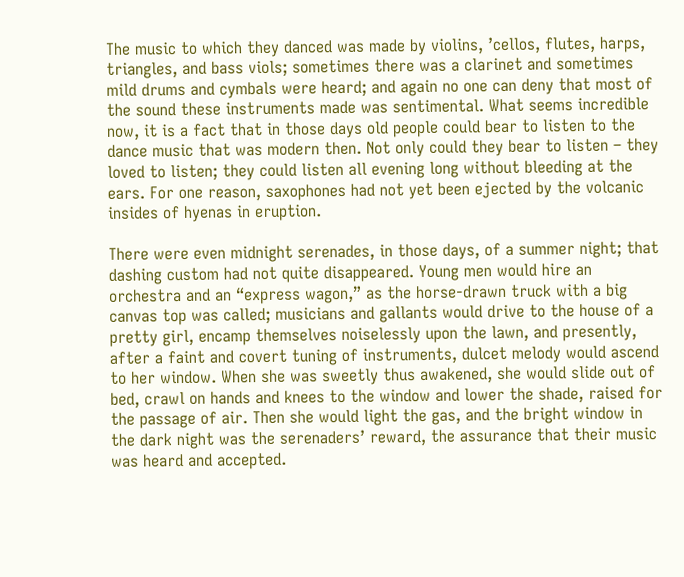The music to which they danced was made by violins, ’cellos, flutes, harps, triangles, and bass viols; sometimes there was a clarinet and sometimes mild drums and cymbals were heard; and again no one can deny that most of the sound these instruments made was sentimental. What seems incredible now, it is a fact that in those days old people could bear to listen to the dance music that was modern then. Not only could they bear to listen – they loved to listen; they could listen all evening long without bleeding at the ears. For one reason, saxophones had not yet been ejected by the volcanic insides of hyenas in eruption.

There were even midnight serenades, in those days, of a summer night; that dashing custom had not quite disappeared. Young men would hire an orchestra and an “express wagon,” as the horse-drawn truck with a big canvas top was called; musicians and gallants would drive to the house of a pretty girl, encamp themselves noiselessly upon the lawn, and presently, after a faint and covert tuning of instruments, dulcet melody would ascend to her window. When she was sweetly thus awakened, she would slide out of bed, crawl on hands and knees to the window and lower the shade, raised for the passage of air. Then she would light the gas, and the bright window in the dark night was the serenaders’ reward, the assurance that their music was heard and accepted.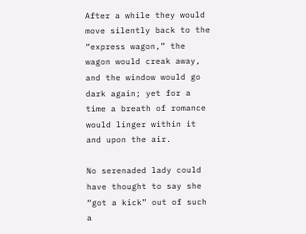After a while they would move silently back to the “express wagon,” the wagon would creak away, and the window would go dark again; yet for a time a breath of romance would linger within it and upon the air.

No serenaded lady could have thought to say she “got a kick” out of such a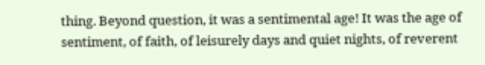thing. Beyond question, it was a sentimental age! It was the age of sentiment, of faith, of leisurely days and quiet nights, of reverent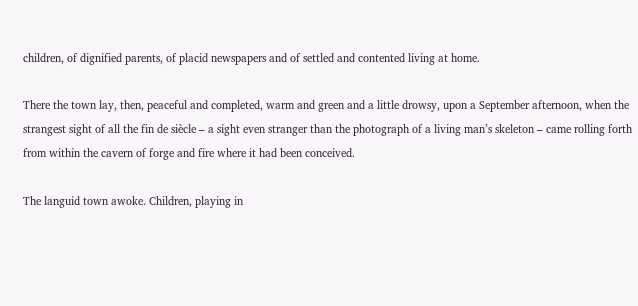children, of dignified parents, of placid newspapers and of settled and contented living at home.

There the town lay, then, peaceful and completed, warm and green and a little drowsy, upon a September afternoon, when the strangest sight of all the fin de siècle – a sight even stranger than the photograph of a living man’s skeleton – came rolling forth from within the cavern of forge and fire where it had been conceived.

The languid town awoke. Children, playing in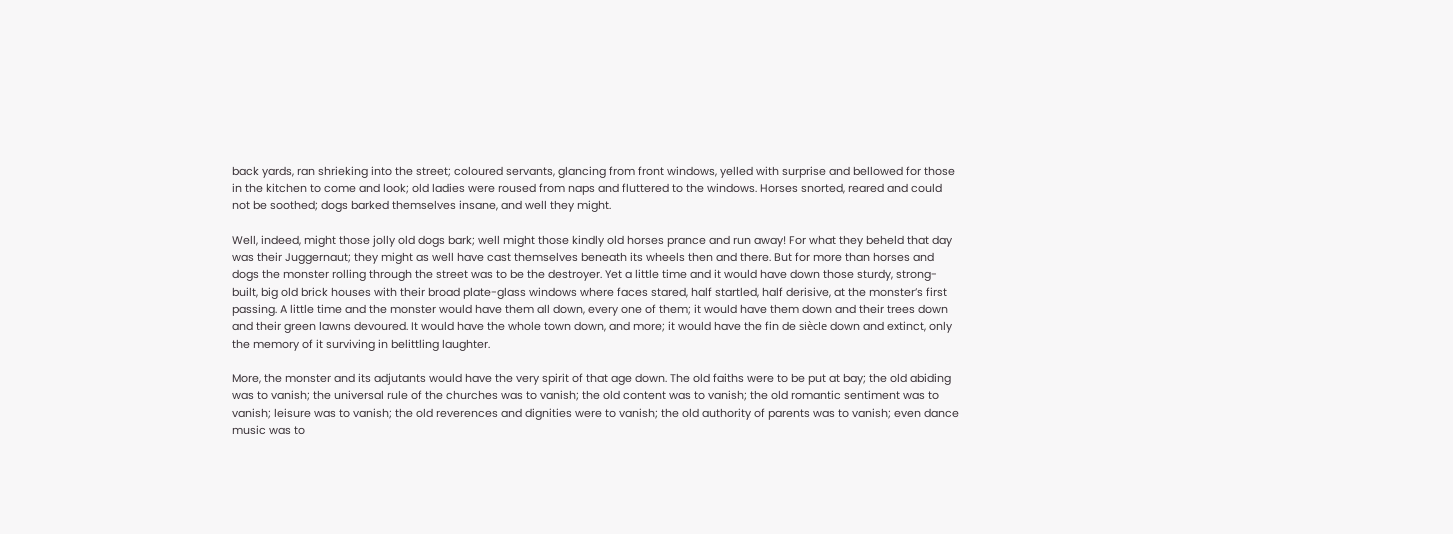back yards, ran shrieking into the street; coloured servants, glancing from front windows, yelled with surprise and bellowed for those in the kitchen to come and look; old ladies were roused from naps and fluttered to the windows. Horses snorted, reared and could not be soothed; dogs barked themselves insane, and well they might.

Well, indeed, might those jolly old dogs bark; well might those kindly old horses prance and run away! For what they beheld that day was their Juggernaut; they might as well have cast themselves beneath its wheels then and there. But for more than horses and dogs the monster rolling through the street was to be the destroyer. Yet a little time and it would have down those sturdy, strong-built, big old brick houses with their broad plate-glass windows where faces stared, half startled, half derisive, at the monster’s first passing. A little time and the monster would have them all down, every one of them; it would have them down and their trees down and their green lawns devoured. It would have the whole town down, and more; it would have the fin de siècle down and extinct, only the memory of it surviving in belittling laughter.

More, the monster and its adjutants would have the very spirit of that age down. The old faiths were to be put at bay; the old abiding was to vanish; the universal rule of the churches was to vanish; the old content was to vanish; the old romantic sentiment was to vanish; leisure was to vanish; the old reverences and dignities were to vanish; the old authority of parents was to vanish; even dance music was to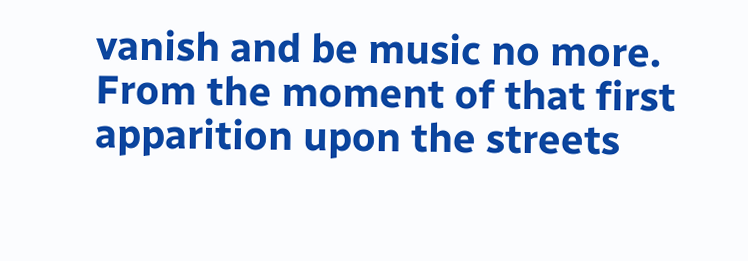vanish and be music no more. From the moment of that first apparition upon the streets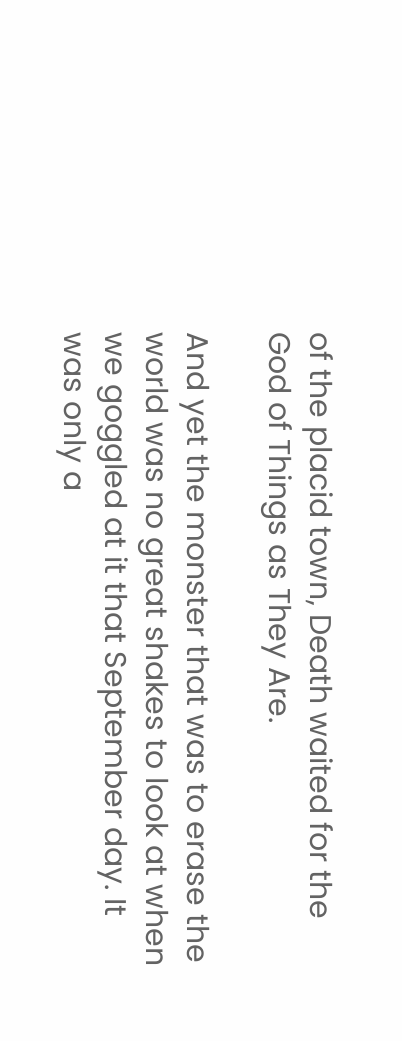of the placid town, Death waited for the God of Things as They Are.

And yet the monster that was to erase the world was no great shakes to look at when we goggled at it that September day. It was only a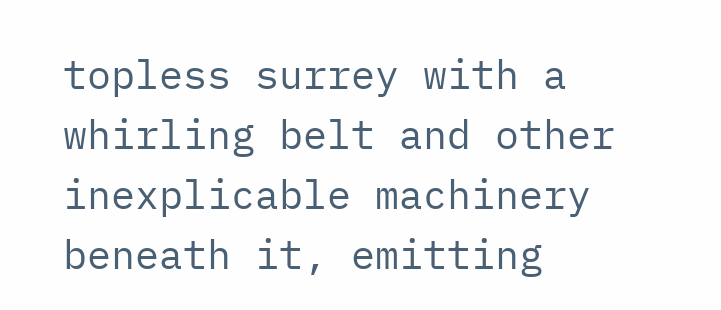topless surrey with a whirling belt and other inexplicable machinery beneath it, emitting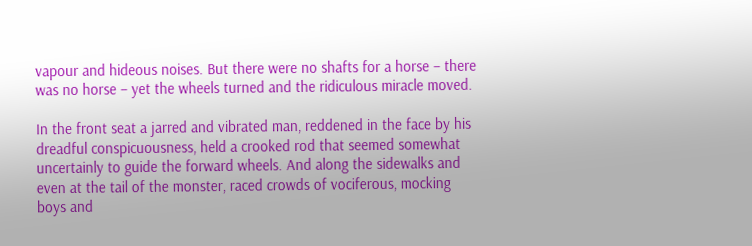vapour and hideous noises. But there were no shafts for a horse – there was no horse – yet the wheels turned and the ridiculous miracle moved.

In the front seat a jarred and vibrated man, reddened in the face by his dreadful conspicuousness, held a crooked rod that seemed somewhat uncertainly to guide the forward wheels. And along the sidewalks and even at the tail of the monster, raced crowds of vociferous, mocking boys and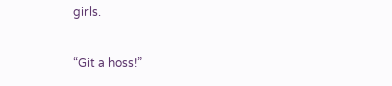girls.

“Git a hoss!”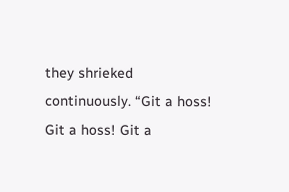they shrieked continuously. “Git a hoss! Git a hoss! Git a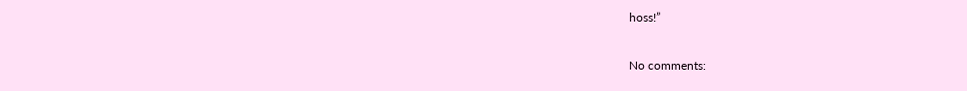hoss!”

No comments: